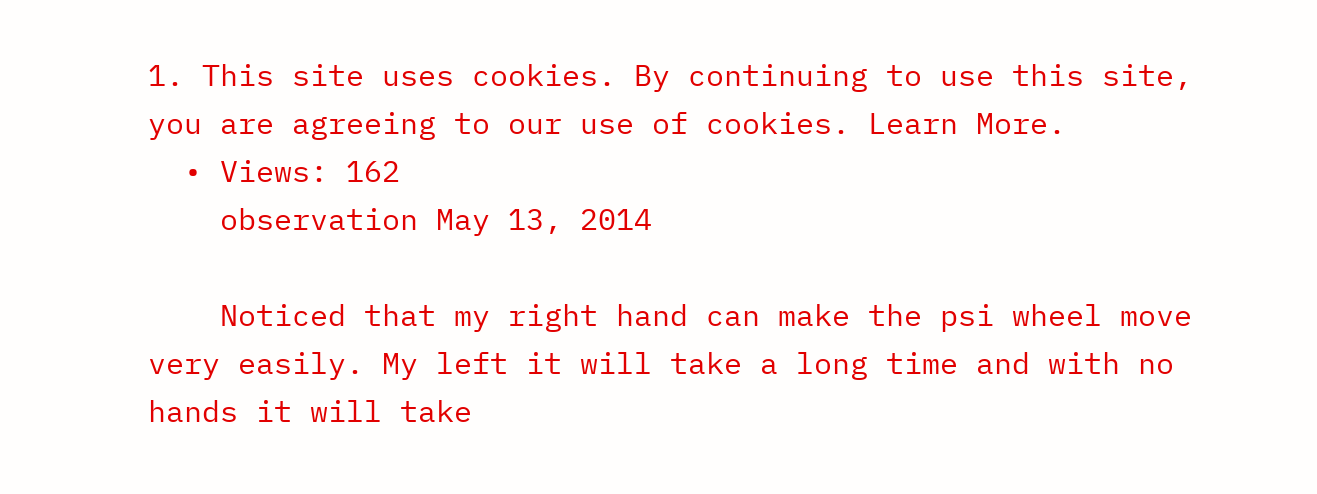1. This site uses cookies. By continuing to use this site, you are agreeing to our use of cookies. Learn More.
  • Views: 162
    observation May 13, 2014

    Noticed that my right hand can make the psi wheel move very easily. My left it will take a long time and with no hands it will take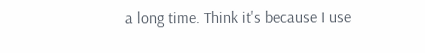a long time. Think it's because I use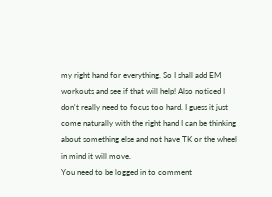my right hand for everything. So I shall add EM workouts and see if that will help! Also noticed I don't really need to focus too hard. I guess it just come naturally with the right hand I can be thinking about something else and not have TK or the wheel in mind it will move.
You need to be logged in to comment